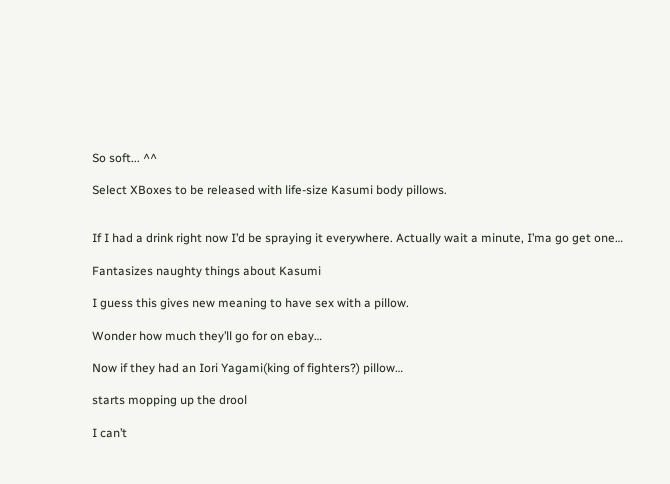So soft... ^^

Select XBoxes to be released with life-size Kasumi body pillows.


If I had a drink right now I’d be spraying it everywhere. Actually wait a minute, I’ma go get one…

Fantasizes naughty things about Kasumi

I guess this gives new meaning to have sex with a pillow.

Wonder how much they’ll go for on ebay…

Now if they had an Iori Yagami(king of fighters?) pillow…

starts mopping up the drool

I can’t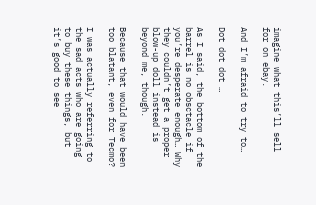imagine what this’ll sell for on ebay.

And I’m afraid to try to…

Dot dot dot …

As I said, the bottom of the barrel is no obsctacle if you’re desperate enough… Why they couldn’t get a proper blow-up doll instead is beyond me, though.

Because that would have been too blatant, even for Tecmo?

I was actually referring to the sad acts who are going to buy these things, but it’s good to see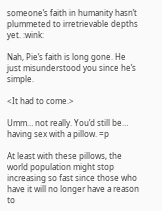someone’s faith in humanity hasn’t plummeted to irretrievable depths yet. :wink:

Nah, Pie’s faith is long gone. He just misunderstood you since he’s simple.

<It had to come.>

Umm… not really. You’d still be… having sex with a pillow. =p

At least with these pillows, the world population might stop increasing so fast since those who have it will no longer have a reason to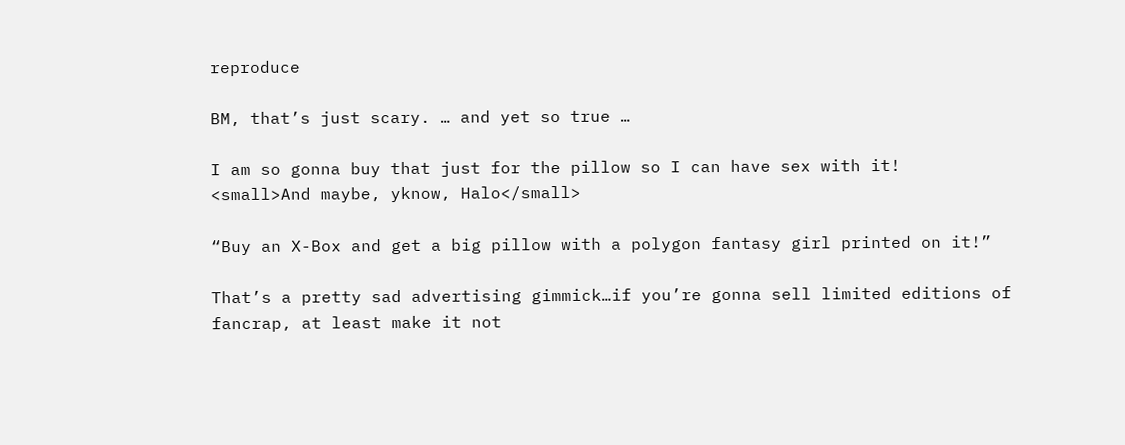reproduce

BM, that’s just scary. … and yet so true …

I am so gonna buy that just for the pillow so I can have sex with it!
<small>And maybe, yknow, Halo</small>

“Buy an X-Box and get a big pillow with a polygon fantasy girl printed on it!”

That’s a pretty sad advertising gimmick…if you’re gonna sell limited editions of fancrap, at least make it not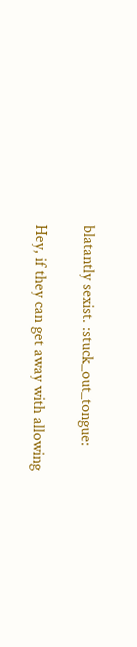blatantly sexist. :stuck_out_tongue:

Hey, if they can get away with allowing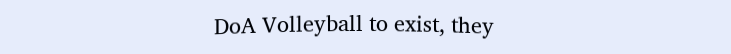DoA Volleyball to exist, they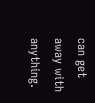can get away with anything.